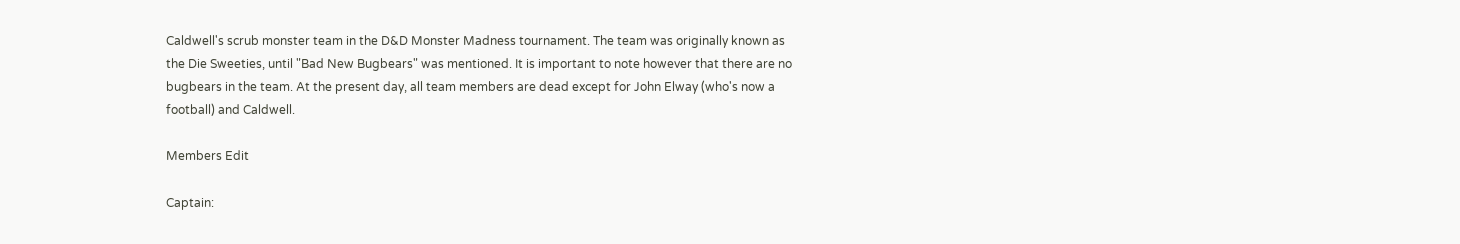Caldwell's scrub monster team in the D&D Monster Madness tournament. The team was originally known as the Die Sweeties, until "Bad New Bugbears" was mentioned. It is important to note however that there are no bugbears in the team. At the present day, all team members are dead except for John Elway (who's now a football) and Caldwell.

Members Edit

Captain: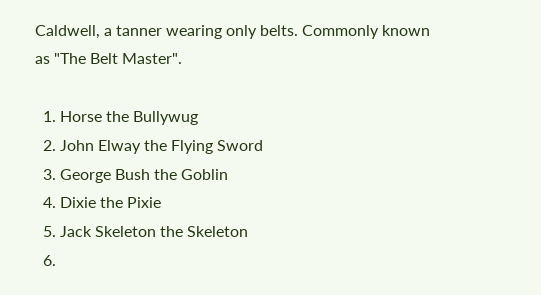Caldwell, a tanner wearing only belts. Commonly known as "The Belt Master".

  1. Horse the Bullywug
  2. John Elway the Flying Sword
  3. George Bush the Goblin
  4. Dixie the Pixie
  5. Jack Skeleton the Skeleton
  6.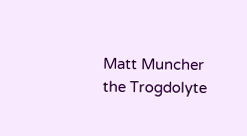Matt Muncher the Trogdolyte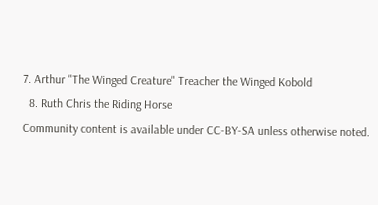7. Arthur "The Winged Creature" Treacher the Winged Kobold
  8. Ruth Chris the Riding Horse
Community content is available under CC-BY-SA unless otherwise noted.